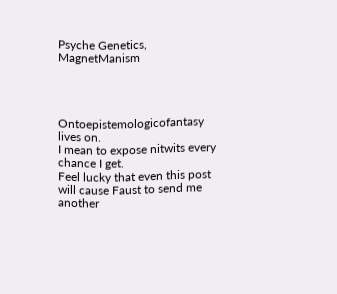Psyche Genetics, MagnetManism




Ontoepistemologicofantasy lives on.
I mean to expose nitwits every chance I get.
Feel lucky that even this post will cause Faust to send me another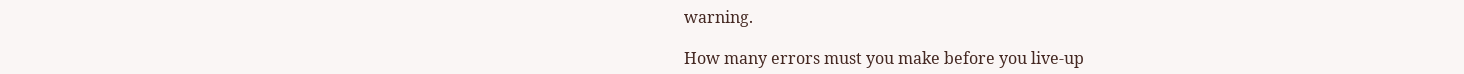warning.

How many errors must you make before you live-up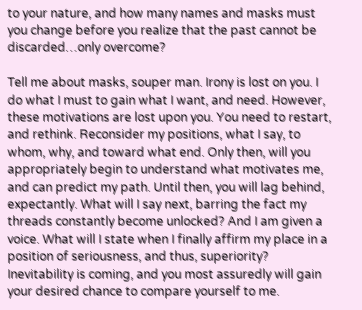to your nature, and how many names and masks must you change before you realize that the past cannot be discarded…only overcome?

Tell me about masks, souper man. Irony is lost on you. I do what I must to gain what I want, and need. However, these motivations are lost upon you. You need to restart, and rethink. Reconsider my positions, what I say, to whom, why, and toward what end. Only then, will you appropriately begin to understand what motivates me, and can predict my path. Until then, you will lag behind, expectantly. What will I say next, barring the fact my threads constantly become unlocked? And I am given a voice. What will I state when I finally affirm my place in a position of seriousness, and thus, superiority? Inevitability is coming, and you most assuredly will gain your desired chance to compare yourself to me.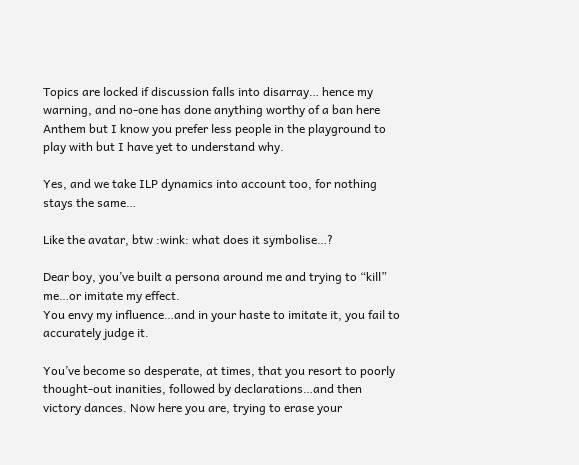Topics are locked if discussion falls into disarray… hence my warning, and no-one has done anything worthy of a ban here Anthem but I know you prefer less people in the playground to play with but I have yet to understand why.

Yes, and we take ILP dynamics into account too, for nothing stays the same…

Like the avatar, btw :wink: what does it symbolise…?

Dear boy, you’ve built a persona around me and trying to “kill” me…or imitate my effect.
You envy my influence…and in your haste to imitate it, you fail to accurately judge it.

You’ve become so desperate, at times, that you resort to poorly thought-out inanities, followed by declarations…and then victory dances. Now here you are, trying to erase your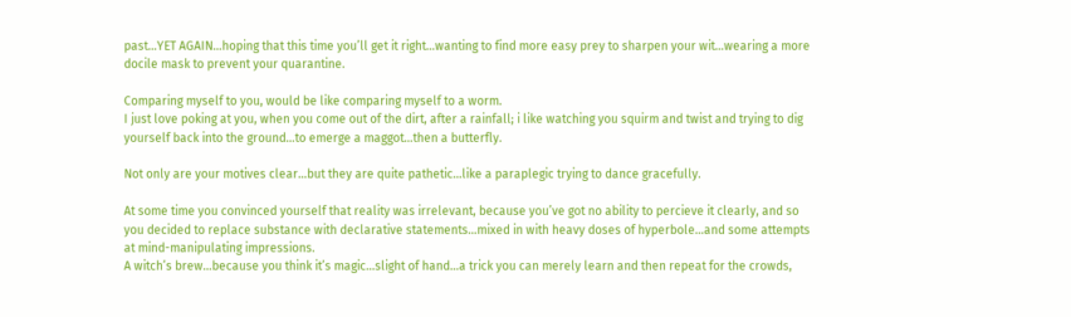past…YET AGAIN…hoping that this time you’ll get it right…wanting to find more easy prey to sharpen your wit…wearing a more docile mask to prevent your quarantine.

Comparing myself to you, would be like comparing myself to a worm.
I just love poking at you, when you come out of the dirt, after a rainfall; i like watching you squirm and twist and trying to dig yourself back into the ground…to emerge a maggot…then a butterfly.

Not only are your motives clear…but they are quite pathetic…like a paraplegic trying to dance gracefully.

At some time you convinced yourself that reality was irrelevant, because you’ve got no ability to percieve it clearly, and so you decided to replace substance with declarative statements…mixed in with heavy doses of hyperbole…and some attempts at mind-manipulating impressions.
A witch’s brew…because you think it’s magic…slight of hand…a trick you can merely learn and then repeat for the crowds,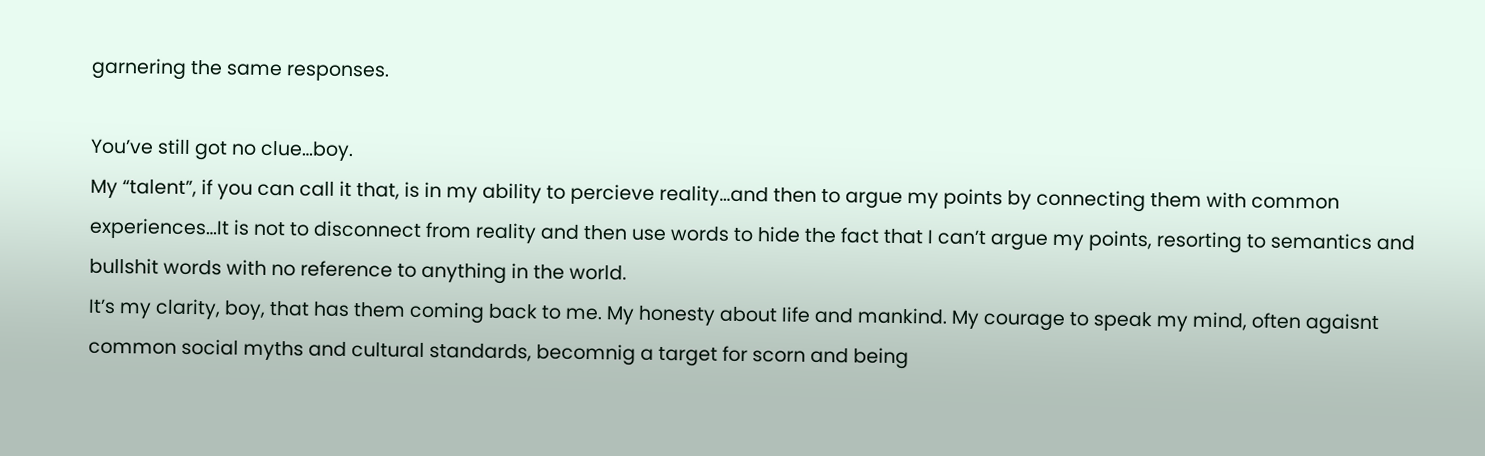garnering the same responses.

You’ve still got no clue…boy.
My “talent”, if you can call it that, is in my ability to percieve reality…and then to argue my points by connecting them with common experiences…It is not to disconnect from reality and then use words to hide the fact that I can’t argue my points, resorting to semantics and bullshit words with no reference to anything in the world.
It’s my clarity, boy, that has them coming back to me. My honesty about life and mankind. My courage to speak my mind, often agaisnt common social myths and cultural standards, becomnig a target for scorn and being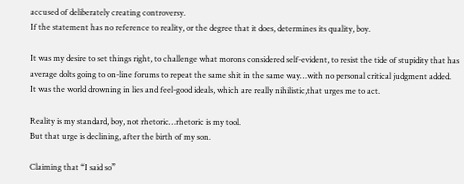accused of deliberately creating controversy.
If the statement has no reference to reality, or the degree that it does, determines its quality, boy.

It was my desire to set things right, to challenge what morons considered self-evident, to resist the tide of stupidity that has average dolts going to on-line forums to repeat the same shit in the same way…with no personal critical judgment added.
It was the world drowning in lies and feel-good ideals, which are really nihilistic,that urges me to act.

Reality is my standard, boy, not rhetoric…rhetoric is my tool.
But that urge is declining, after the birth of my son.

Claiming that “I said so”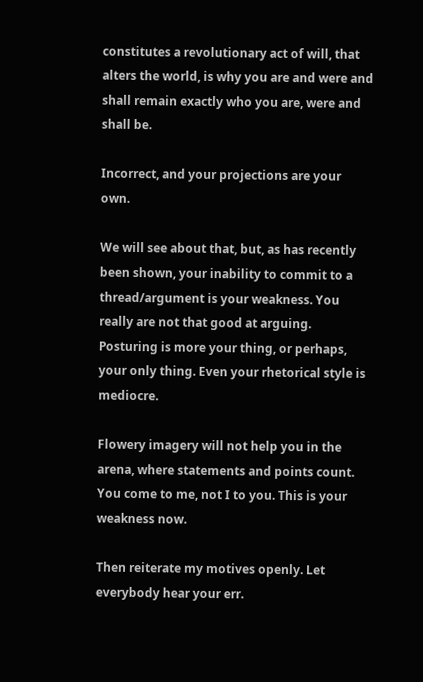constitutes a revolutionary act of will, that alters the world, is why you are and were and shall remain exactly who you are, were and shall be.

Incorrect, and your projections are your own.

We will see about that, but, as has recently been shown, your inability to commit to a thread/argument is your weakness. You really are not that good at arguing. Posturing is more your thing, or perhaps, your only thing. Even your rhetorical style is mediocre.

Flowery imagery will not help you in the arena, where statements and points count. You come to me, not I to you. This is your weakness now.

Then reiterate my motives openly. Let everybody hear your err.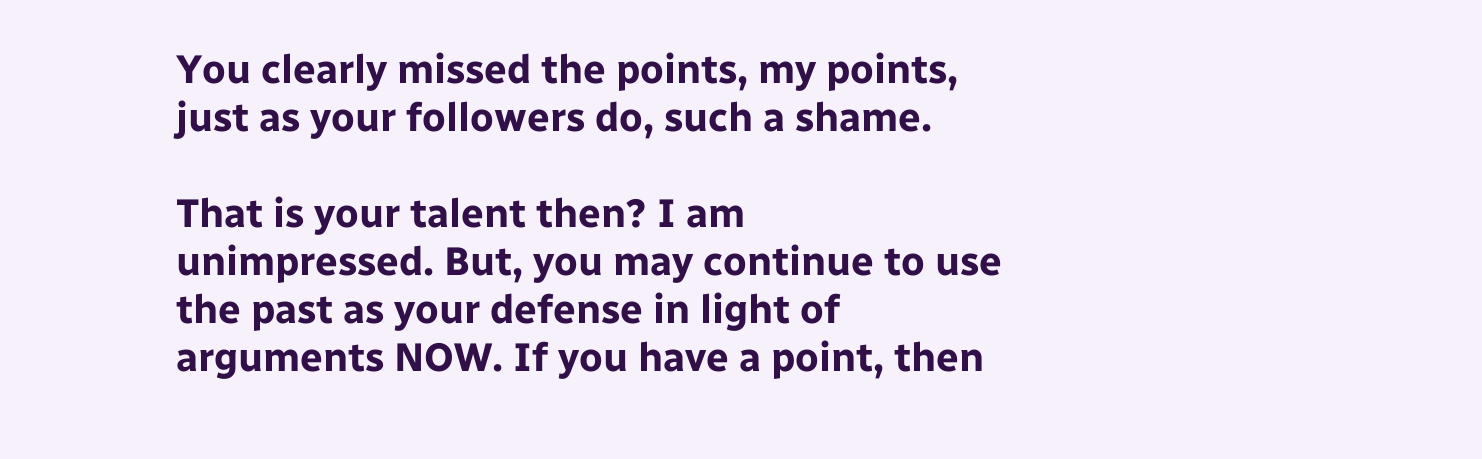You clearly missed the points, my points, just as your followers do, such a shame.

That is your talent then? I am unimpressed. But, you may continue to use the past as your defense in light of arguments NOW. If you have a point, then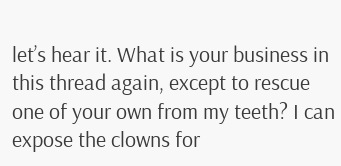let’s hear it. What is your business in this thread again, except to rescue one of your own from my teeth? I can expose the clowns for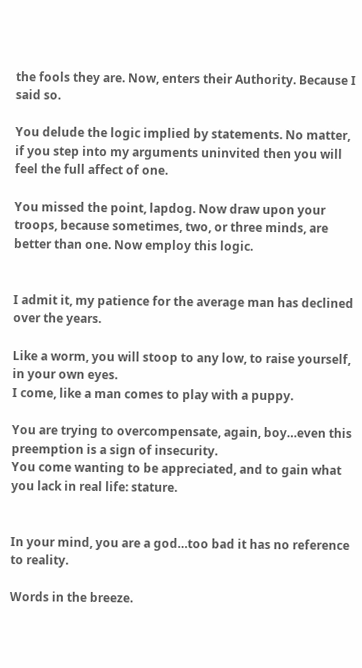the fools they are. Now, enters their Authority. Because I said so.

You delude the logic implied by statements. No matter, if you step into my arguments uninvited then you will feel the full affect of one.

You missed the point, lapdog. Now draw upon your troops, because sometimes, two, or three minds, are better than one. Now employ this logic.


I admit it, my patience for the average man has declined over the years.

Like a worm, you will stoop to any low, to raise yourself, in your own eyes.
I come, like a man comes to play with a puppy.

You are trying to overcompensate, again, boy…even this preemption is a sign of insecurity.
You come wanting to be appreciated, and to gain what you lack in real life: stature.


In your mind, you are a god…too bad it has no reference to reality.

Words in the breeze.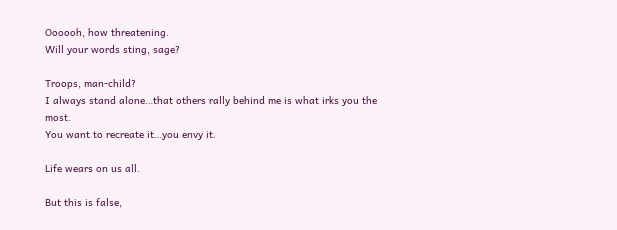Oooooh, how threatening.
Will your words sting, sage?

Troops, man-child?
I always stand alone…that others rally behind me is what irks you the most.
You want to recreate it…you envy it.

Life wears on us all.

But this is false,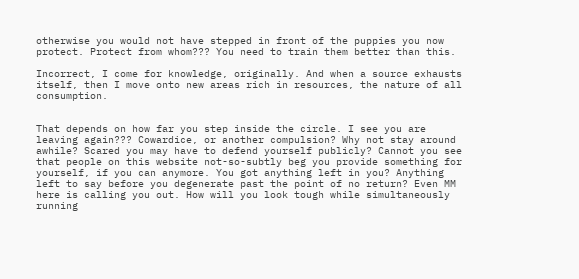otherwise you would not have stepped in front of the puppies you now protect. Protect from whom??? You need to train them better than this.

Incorrect, I come for knowledge, originally. And when a source exhausts itself, then I move onto new areas rich in resources, the nature of all consumption.


That depends on how far you step inside the circle. I see you are leaving again??? Cowardice, or another compulsion? Why not stay around awhile? Scared you may have to defend yourself publicly? Cannot you see that people on this website not-so-subtly beg you provide something for yourself, if you can anymore. You got anything left in you? Anything left to say before you degenerate past the point of no return? Even MM here is calling you out. How will you look tough while simultaneously running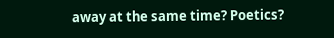away at the same time? Poetics?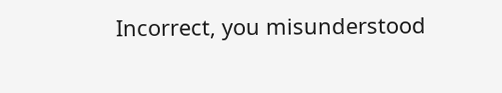Incorrect, you misunderstood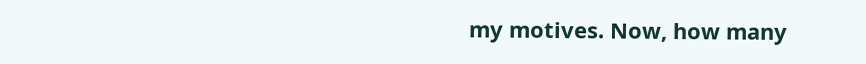my motives. Now, how many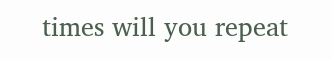times will you repeat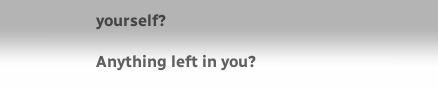yourself?

Anything left in you?